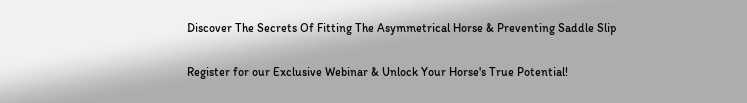Discover The Secrets Of Fitting The Asymmetrical Horse & Preventing Saddle Slip

Register for our Exclusive Webinar & Unlock Your Horse's True Potential!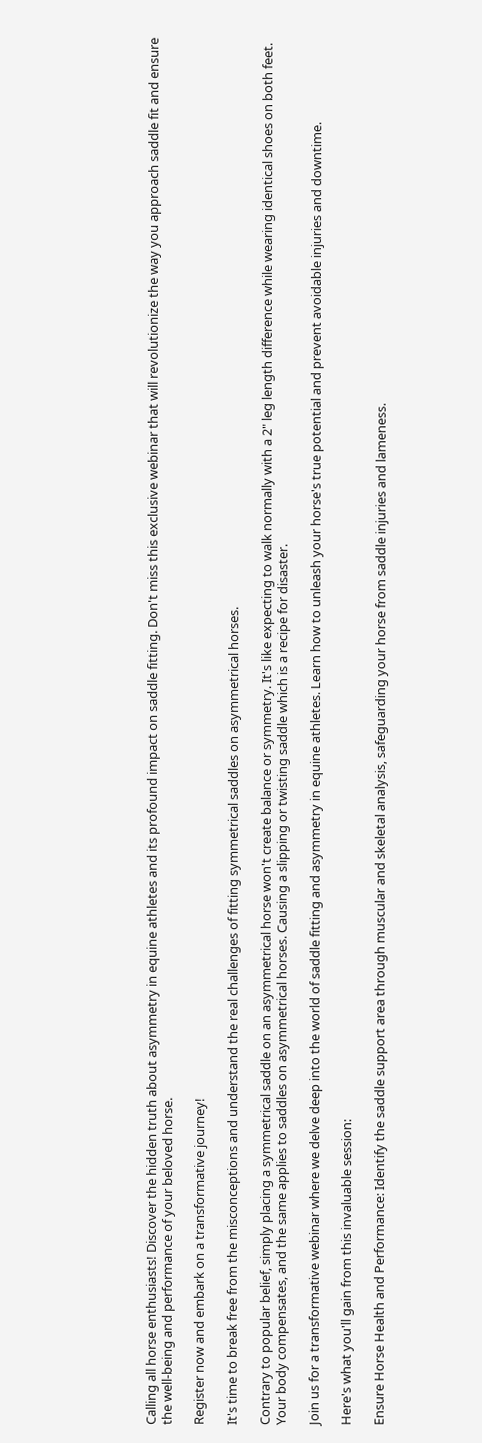Calling all horse enthusiasts! Discover the hidden truth about asymmetry in equine athletes and its profound impact on saddle fitting. Don't miss this exclusive webinar that will revolutionize the way you approach saddle fit and ensure the well-being and performance of your beloved horse.

Register now and embark on a transformative journey!

It's time to break free from the misconceptions and understand the real challenges of fitting symmetrical saddles on asymmetrical horses.

Contrary to popular belief, simply placing a symmetrical saddle on an asymmetrical horse won't create balance or symmetry. It's like expecting to walk normally with a 2" leg length difference while wearing identical shoes on both feet. Your body compensates, and the same applies to saddles on asymmetrical horses. Causing a slipping or twisting saddle which is a recipe for disaster.

Join us for a transformative webinar where we delve deep into the world of saddle fitting and asymmetry in equine athletes. Learn how to unleash your horse's true potential and prevent avoidable injuries and downtime.

Here's what you'll gain from this invaluable session:

Ensure Horse Health and Performance: Identify the saddle support area through muscular and skeletal analysis, safeguarding your horse from saddle injuries and lameness.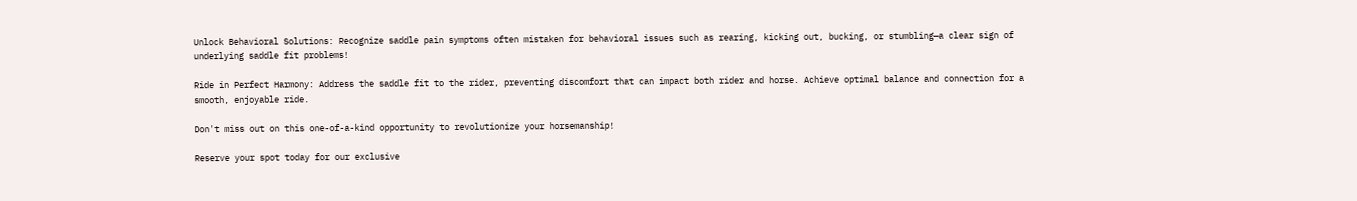Unlock Behavioral Solutions: Recognize saddle pain symptoms often mistaken for behavioral issues such as rearing, kicking out, bucking, or stumbling—a clear sign of underlying saddle fit problems!

Ride in Perfect Harmony: Address the saddle fit to the rider, preventing discomfort that can impact both rider and horse. Achieve optimal balance and connection for a smooth, enjoyable ride.

Don't miss out on this one-of-a-kind opportunity to revolutionize your horsemanship!

Reserve your spot today for our exclusive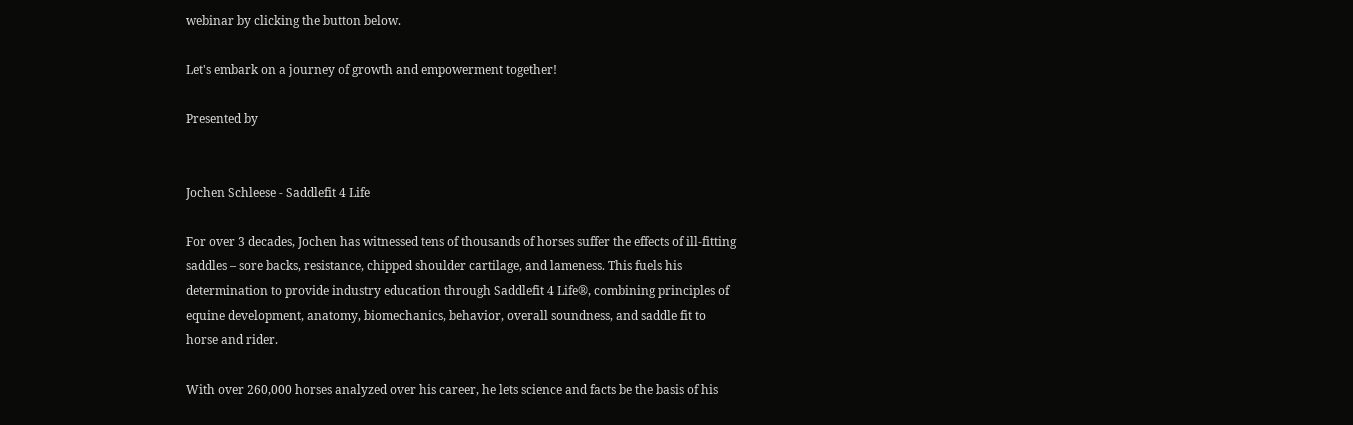webinar by clicking the button below.

Let's embark on a journey of growth and empowerment together!

Presented by


Jochen Schleese - Saddlefit 4 Life

For over 3 decades, Jochen has witnessed tens of thousands of horses suffer the effects of ill-fitting saddles – sore backs, resistance, chipped shoulder cartilage, and lameness. This fuels his determination to provide industry education through Saddlefit 4 Life®, combining principles of equine development, anatomy, biomechanics, behavior, overall soundness, and saddle fit to horse and rider.

With over 260,000 horses analyzed over his career, he lets science and facts be the basis of his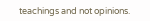teachings and not opinions.